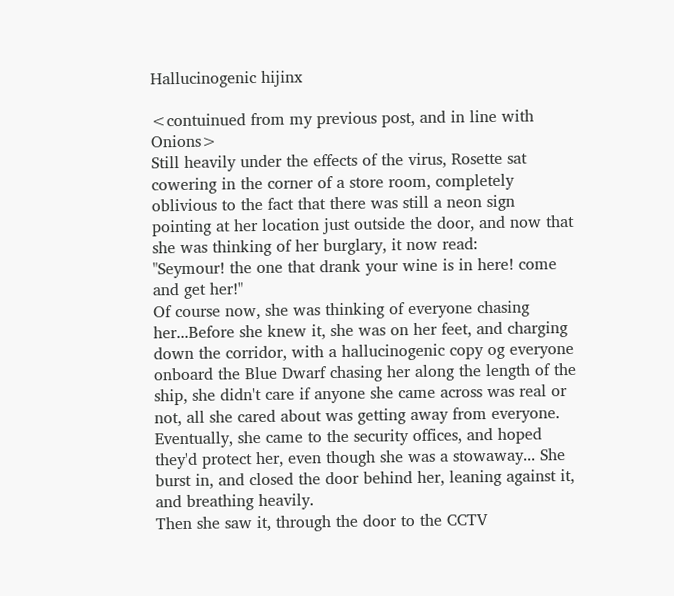Hallucinogenic hijinx

<contuinued from my previous post, and in line with Onions>
Still heavily under the effects of the virus, Rosette sat cowering in the corner of a store room, completely oblivious to the fact that there was still a neon sign pointing at her location just outside the door, and now that she was thinking of her burglary, it now read:
"Seymour! the one that drank your wine is in here! come and get her!"
Of course now, she was thinking of everyone chasing her...Before she knew it, she was on her feet, and charging down the corridor, with a hallucinogenic copy og everyone onboard the Blue Dwarf chasing her along the length of the ship, she didn't care if anyone she came across was real or not, all she cared about was getting away from everyone.
Eventually, she came to the security offices, and hoped they'd protect her, even though she was a stowaway... She burst in, and closed the door behind her, leaning against it, and breathing heavily.
Then she saw it, through the door to the CCTV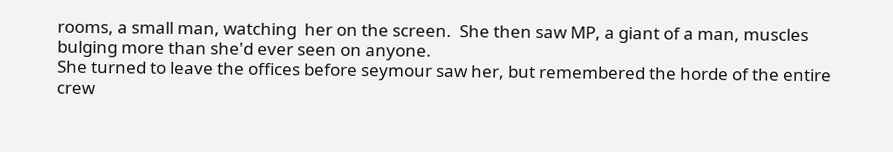rooms, a small man, watching  her on the screen.  She then saw MP, a giant of a man, muscles bulging more than she'd ever seen on anyone.
She turned to leave the offices before seymour saw her, but remembered the horde of the entire crew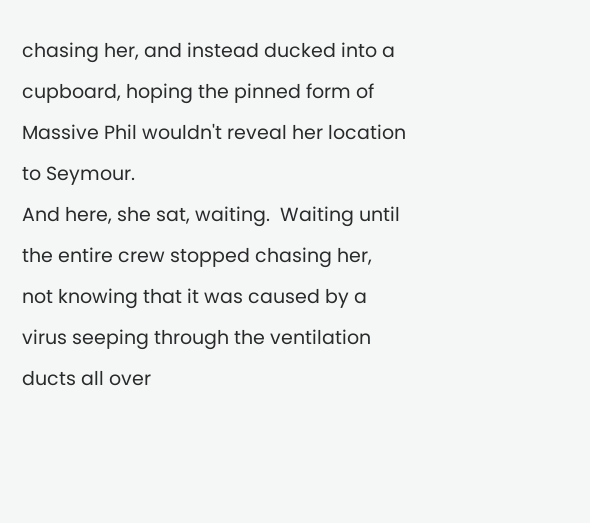chasing her, and instead ducked into a cupboard, hoping the pinned form of Massive Phil wouldn't reveal her location to Seymour.
And here, she sat, waiting.  Waiting until the entire crew stopped chasing her, not knowing that it was caused by a virus seeping through the ventilation ducts all over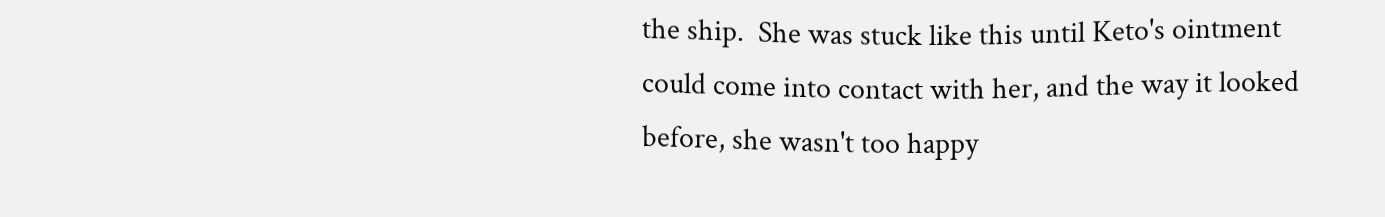the ship.  She was stuck like this until Keto's ointment could come into contact with her, and the way it looked before, she wasn't too happy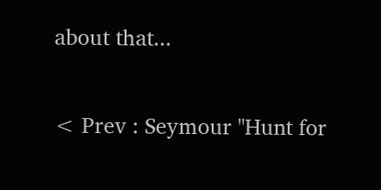about that...

< Prev : Seymour "Hunt for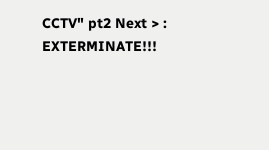CCTV" pt2 Next > : EXTERMINATE!!!